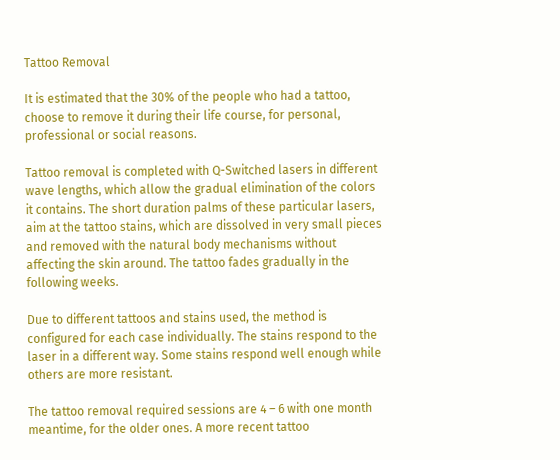Tattoo Removal

It is estimated that the 30% of the people who had a tattoo, choose to remove it during their life course, for personal, professional or social reasons.

Tattoo removal is completed with Q-Switched lasers in different wave lengths, which allow the gradual elimination of the colors it contains. The short duration palms of these particular lasers, aim at the tattoo stains, which are dissolved in very small pieces and removed with the natural body mechanisms without affecting the skin around. The tattoo fades gradually in the following weeks.

Due to different tattoos and stains used, the method is configured for each case individually. The stains respond to the laser in a different way. Some stains respond well enough while others are more resistant.

The tattoo removal required sessions are 4 – 6 with one month meantime, for the older ones. A more recent tattoo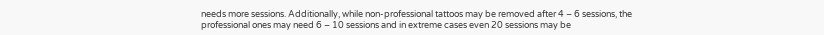needs more sessions. Additionally, while non-professional tattoos may be removed after 4 – 6 sessions, the professional ones may need 6 – 10 sessions and in extreme cases even 20 sessions may be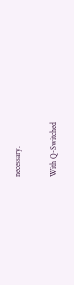necessary.

With Q-Switched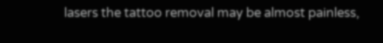lasers the tattoo removal may be almost painless,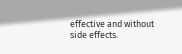effective and without side effects.